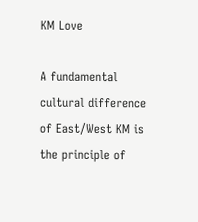KM Love

A fundamental cultural difference of East/West KM is the principle of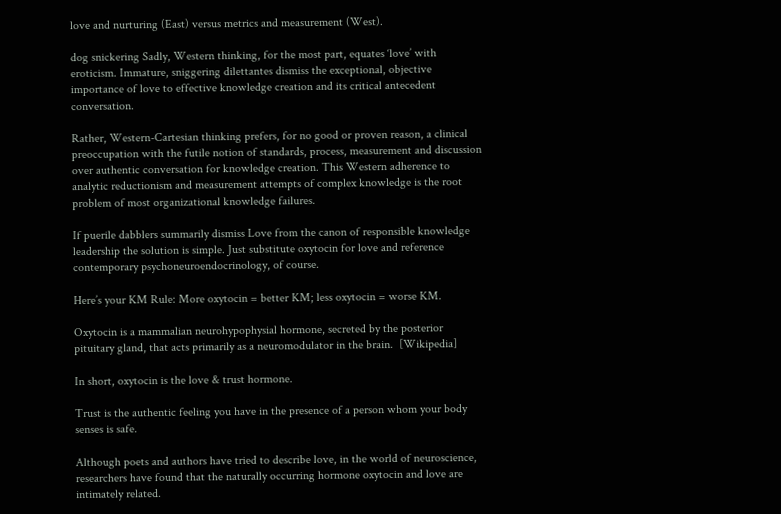love and nurturing (East) versus metrics and measurement (West).

dog snickering Sadly, Western thinking, for the most part, equates ‘love’ with eroticism. Immature, sniggering dilettantes dismiss the exceptional, objective importance of love to effective knowledge creation and its critical antecedent conversation.

Rather, Western-Cartesian thinking prefers, for no good or proven reason, a clinical preoccupation with the futile notion of standards, process, measurement and discussion over authentic conversation for knowledge creation. This Western adherence to analytic reductionism and measurement attempts of complex knowledge is the root problem of most organizational knowledge failures.

If puerile dabblers summarily dismiss Love from the canon of responsible knowledge leadership the solution is simple. Just substitute oxytocin for love and reference contemporary psychoneuroendocrinology, of course.

Here’s your KM Rule: More oxytocin = better KM; less oxytocin = worse KM.

Oxytocin is a mammalian neurohypophysial hormone, secreted by the posterior pituitary gland, that acts primarily as a neuromodulator in the brain.  [Wikipedia]

In short, oxytocin is the love & trust hormone.

Trust is the authentic feeling you have in the presence of a person whom your body senses is safe.

Although poets and authors have tried to describe love, in the world of neuroscience, researchers have found that the naturally occurring hormone oxytocin and love are intimately related.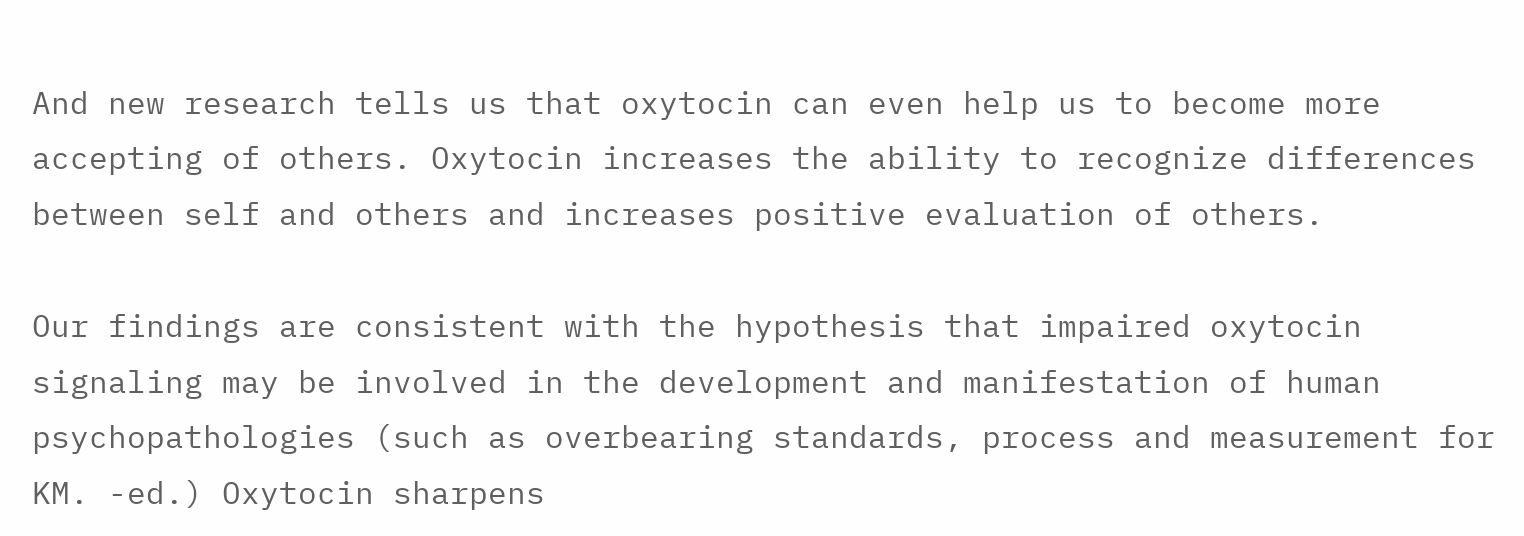And new research tells us that oxytocin can even help us to become more accepting of others. Oxytocin increases the ability to recognize differences between self and others and increases positive evaluation of others.

Our findings are consistent with the hypothesis that impaired oxytocin signaling may be involved in the development and manifestation of human psychopathologies (such as overbearing standards, process and measurement for KM. -ed.) Oxytocin sharpens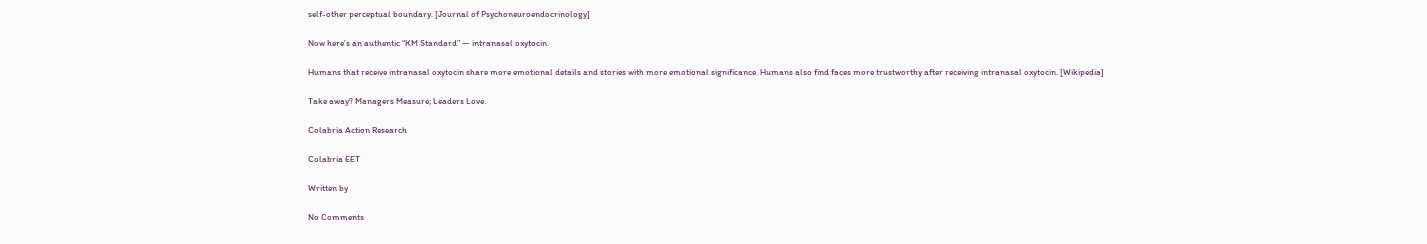self-other perceptual boundary. [Journal of Psychoneuroendocrinology]

Now here’s an authentic “KM Standard” — intranasal oxytocin.

Humans that receive intranasal oxytocin share more emotional details and stories with more emotional significance. Humans also find faces more trustworthy after receiving intranasal oxytocin. [Wikipedia]

Take away? Managers Measure; Leaders Love.

Colabria Action Research

Colabria EET

Written by

No Comments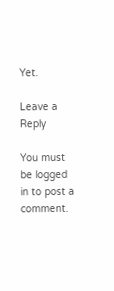Yet.

Leave a Reply

You must be logged in to post a comment.